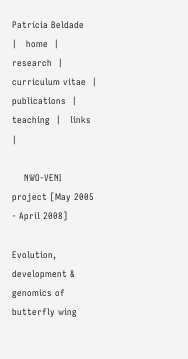Patrícia Beldade
|   home  |   research  |   curriculum vitae  |   publications  |   teaching  |   links  |

    NWO-VENI project [May 2005 - April 2008]

Evolution, development & genomics of butterfly wing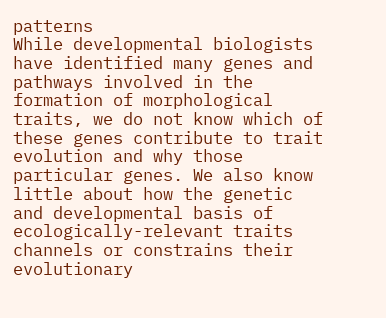patterns
While developmental biologists have identified many genes and pathways involved in the formation of morphological traits, we do not know which of these genes contribute to trait evolution and why those particular genes. We also know little about how the genetic and developmental basis of ecologically-relevant traits channels or constrains their evolutionary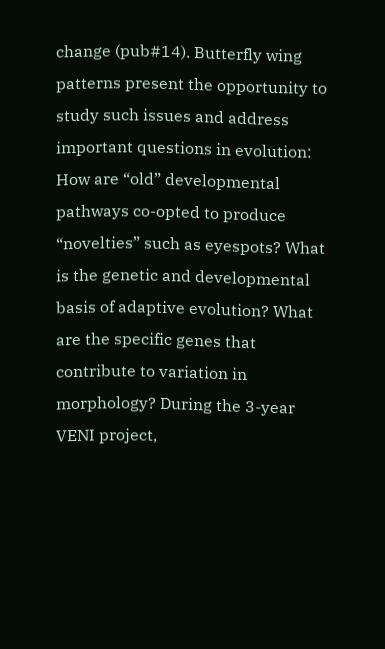change (pub#14). Butterfly wing patterns present the opportunity to study such issues and address important questions in evolution: How are “old” developmental pathways co-opted to produce “novelties” such as eyespots? What is the genetic and developmental basis of adaptive evolution? What are the specific genes that contribute to variation in morphology? During the 3-year VENI project,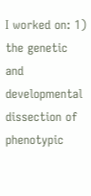I worked on: 1) the genetic and developmental dissection of phenotypic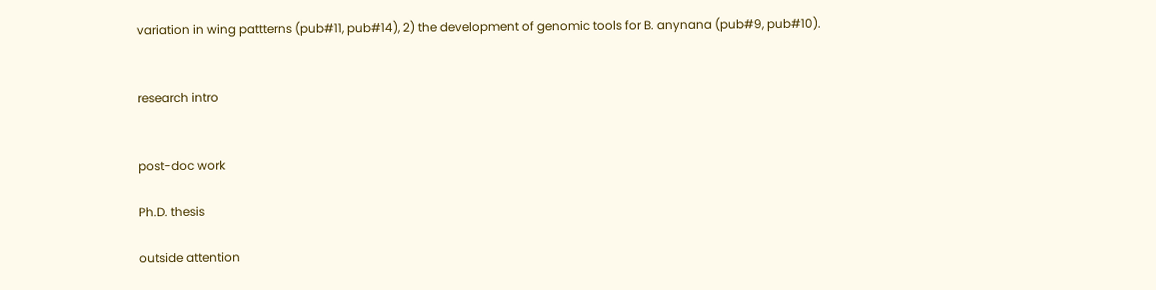variation in wing pattterns (pub#11, pub#14), 2) the development of genomic tools for B. anynana (pub#9, pub#10).


research intro


post-doc work

Ph.D. thesis

outside attention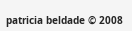patricia beldade © 2008